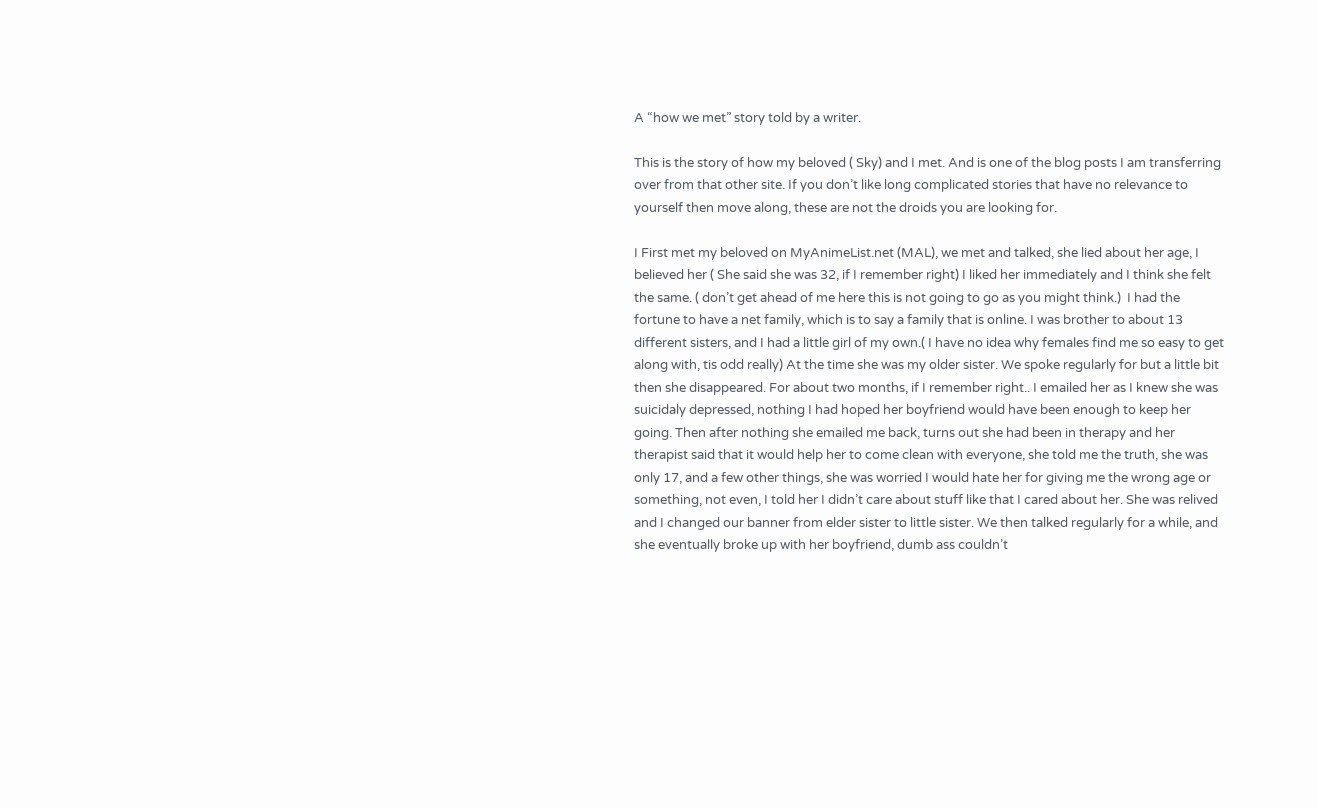A “how we met” story told by a writer.

This is the story of how my beloved ( Sky) and I met. And is one of the blog posts I am transferring over from that other site. If you don’t like long complicated stories that have no relevance to yourself then move along, these are not the droids you are looking for.

I First met my beloved on MyAnimeList.net (MAL), we met and talked, she lied about her age, I believed her ( She said she was 32, if I remember right) I liked her immediately and I think she felt the same. ( don’t get ahead of me here this is not going to go as you might think.)  I had the fortune to have a net family, which is to say a family that is online. I was brother to about 13 different sisters, and I had a little girl of my own.( I have no idea why females find me so easy to get along with, tis odd really) At the time she was my older sister. We spoke regularly for but a little bit then she disappeared. For about two months, if I remember right.. I emailed her as I knew she was suicidaly depressed, nothing I had hoped her boyfriend would have been enough to keep her going. Then after nothing she emailed me back, turns out she had been in therapy and her therapist said that it would help her to come clean with everyone, she told me the truth, she was only 17, and a few other things, she was worried I would hate her for giving me the wrong age or something, not even, I told her I didn’t care about stuff like that I cared about her. She was relived and I changed our banner from elder sister to little sister. We then talked regularly for a while, and she eventually broke up with her boyfriend, dumb ass couldn’t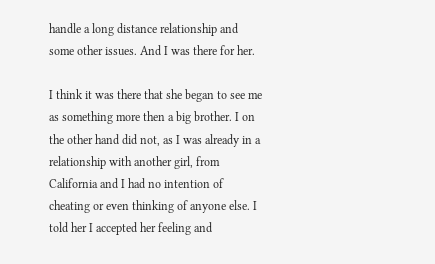handle a long distance relationship and some other issues. And I was there for her.

I think it was there that she began to see me as something more then a big brother. I on the other hand did not, as I was already in a relationship with another girl, from California and I had no intention of cheating or even thinking of anyone else. I told her I accepted her feeling and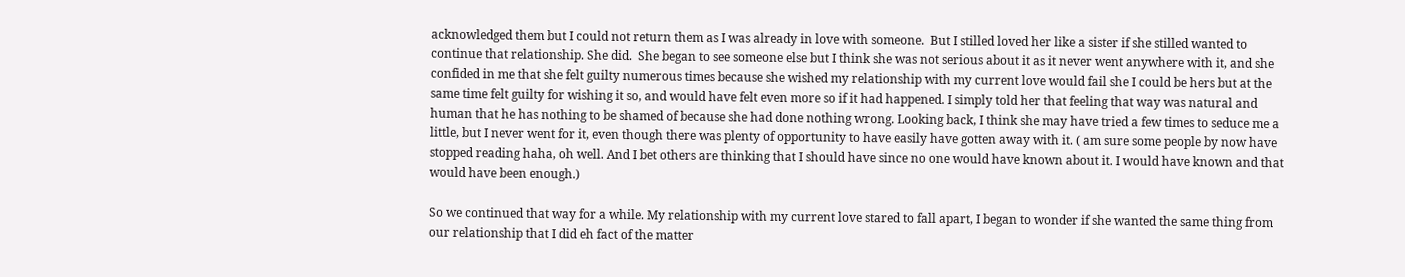acknowledged them but I could not return them as I was already in love with someone.  But I stilled loved her like a sister if she stilled wanted to continue that relationship. She did.  She began to see someone else but I think she was not serious about it as it never went anywhere with it, and she confided in me that she felt guilty numerous times because she wished my relationship with my current love would fail she I could be hers but at the same time felt guilty for wishing it so, and would have felt even more so if it had happened. I simply told her that feeling that way was natural and human that he has nothing to be shamed of because she had done nothing wrong. Looking back, I think she may have tried a few times to seduce me a little, but I never went for it, even though there was plenty of opportunity to have easily have gotten away with it. ( am sure some people by now have stopped reading haha, oh well. And I bet others are thinking that I should have since no one would have known about it. I would have known and that would have been enough.)

So we continued that way for a while. My relationship with my current love stared to fall apart, I began to wonder if she wanted the same thing from our relationship that I did eh fact of the matter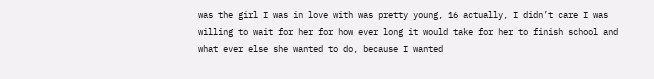was the girl I was in love with was pretty young, 16 actually, I didn’t care I was willing to wait for her for how ever long it would take for her to finish school and what ever else she wanted to do, because I wanted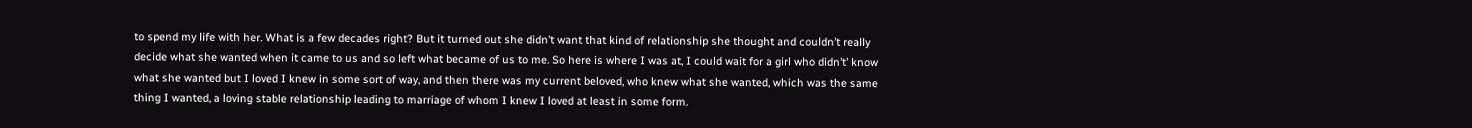to spend my life with her. What is a few decades right? But it turned out she didn’t want that kind of relationship she thought and couldn’t really decide what she wanted when it came to us and so left what became of us to me. So here is where I was at, I could wait for a girl who didn’t’ know what she wanted but I loved I knew in some sort of way, and then there was my current beloved, who knew what she wanted, which was the same thing I wanted, a loving stable relationship leading to marriage of whom I knew I loved at least in some form.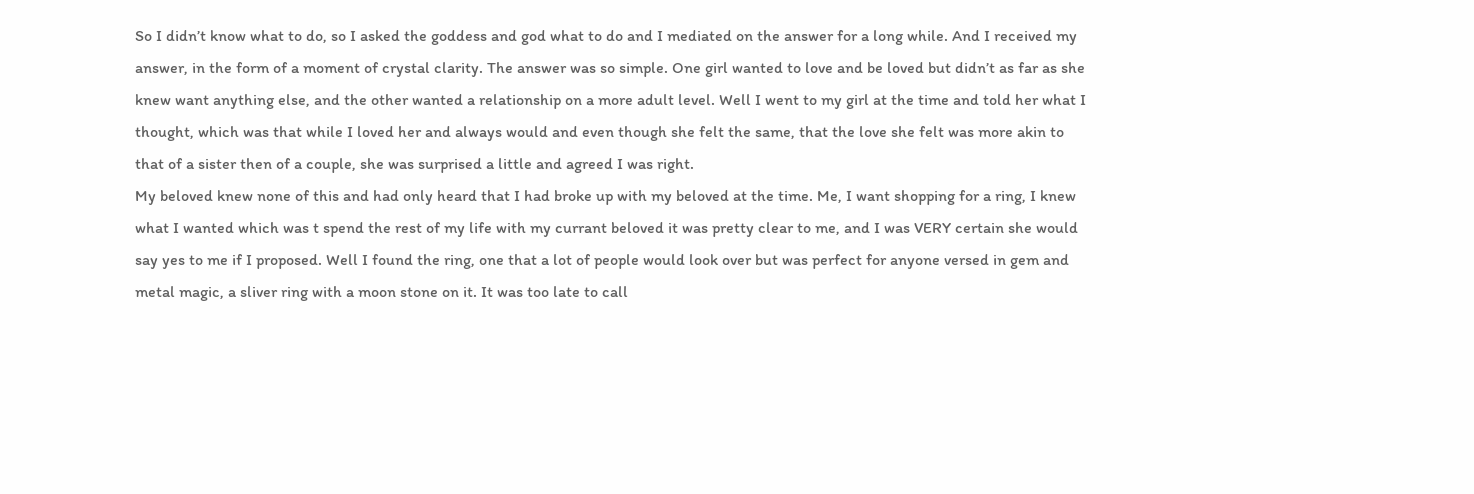So I didn’t know what to do, so I asked the goddess and god what to do and I mediated on the answer for a long while. And I received my answer, in the form of a moment of crystal clarity. The answer was so simple. One girl wanted to love and be loved but didn’t as far as she knew want anything else, and the other wanted a relationship on a more adult level. Well I went to my girl at the time and told her what I thought, which was that while I loved her and always would and even though she felt the same, that the love she felt was more akin to that of a sister then of a couple, she was surprised a little and agreed I was right.
My beloved knew none of this and had only heard that I had broke up with my beloved at the time. Me, I want shopping for a ring, I knew what I wanted which was t spend the rest of my life with my currant beloved it was pretty clear to me, and I was VERY certain she would say yes to me if I proposed. Well I found the ring, one that a lot of people would look over but was perfect for anyone versed in gem and metal magic, a sliver ring with a moon stone on it. It was too late to call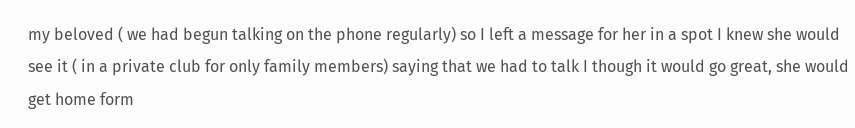my beloved ( we had begun talking on the phone regularly) so I left a message for her in a spot I knew she would see it ( in a private club for only family members) saying that we had to talk I though it would go great, she would get home form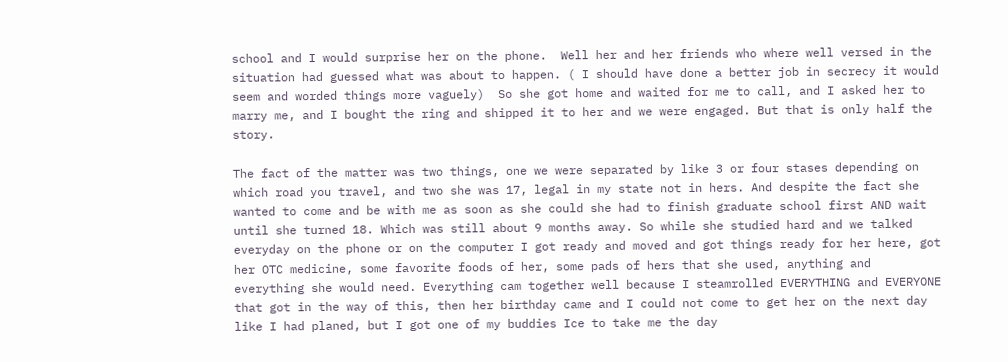school and I would surprise her on the phone.  Well her and her friends who where well versed in the situation had guessed what was about to happen. ( I should have done a better job in secrecy it would seem and worded things more vaguely)  So she got home and waited for me to call, and I asked her to marry me, and I bought the ring and shipped it to her and we were engaged. But that is only half the story.

The fact of the matter was two things, one we were separated by like 3 or four stases depending on which road you travel, and two she was 17, legal in my state not in hers. And despite the fact she wanted to come and be with me as soon as she could she had to finish graduate school first AND wait until she turned 18. Which was still about 9 months away. So while she studied hard and we talked everyday on the phone or on the computer I got ready and moved and got things ready for her here, got her OTC medicine, some favorite foods of her, some pads of hers that she used, anything and everything she would need. Everything cam together well because I steamrolled EVERYTHING and EVERYONE that got in the way of this, then her birthday came and I could not come to get her on the next day like I had planed, but I got one of my buddies Ice to take me the day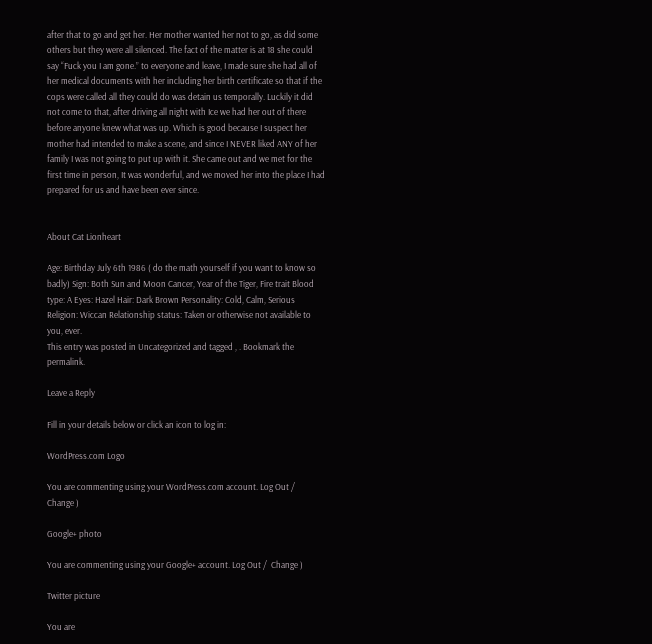after that to go and get her. Her mother wanted her not to go, as did some others but they were all silenced. The fact of the matter is at 18 she could say “Fuck you I am gone.” to everyone and leave, I made sure she had all of her medical documents with her including her birth certificate so that if the cops were called all they could do was detain us temporally. Luckily it did not come to that, after driving all night with Ice we had her out of there before anyone knew what was up. Which is good because I suspect her mother had intended to make a scene, and since I NEVER liked ANY of her family I was not going to put up with it. She came out and we met for the first time in person, It was wonderful, and we moved her into the place I had prepared for us and have been ever since.


About Cat Lionheart

Age: Birthday July 6th 1986 ( do the math yourself if you want to know so badly) Sign: Both Sun and Moon Cancer, Year of the Tiger, Fire trait Blood type: A Eyes: Hazel Hair: Dark Brown Personality: Cold, Calm, Serious Religion: Wiccan Relationship status: Taken or otherwise not available to you, ever.
This entry was posted in Uncategorized and tagged , . Bookmark the permalink.

Leave a Reply

Fill in your details below or click an icon to log in:

WordPress.com Logo

You are commenting using your WordPress.com account. Log Out /  Change )

Google+ photo

You are commenting using your Google+ account. Log Out /  Change )

Twitter picture

You are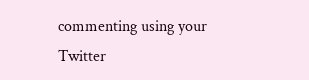commenting using your Twitter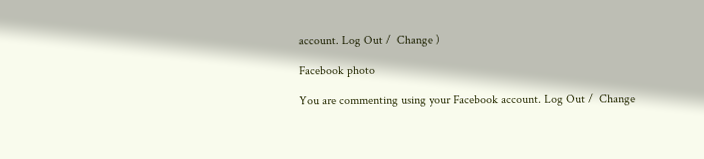account. Log Out /  Change )

Facebook photo

You are commenting using your Facebook account. Log Out /  Change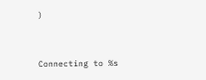)


Connecting to %s